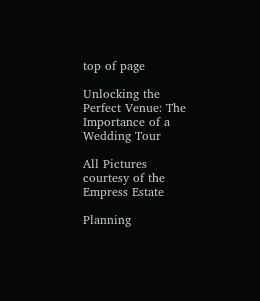top of page

Unlocking the Perfect Venue: The Importance of a Wedding Tour

All Pictures courtesy of the Empress Estate

Planning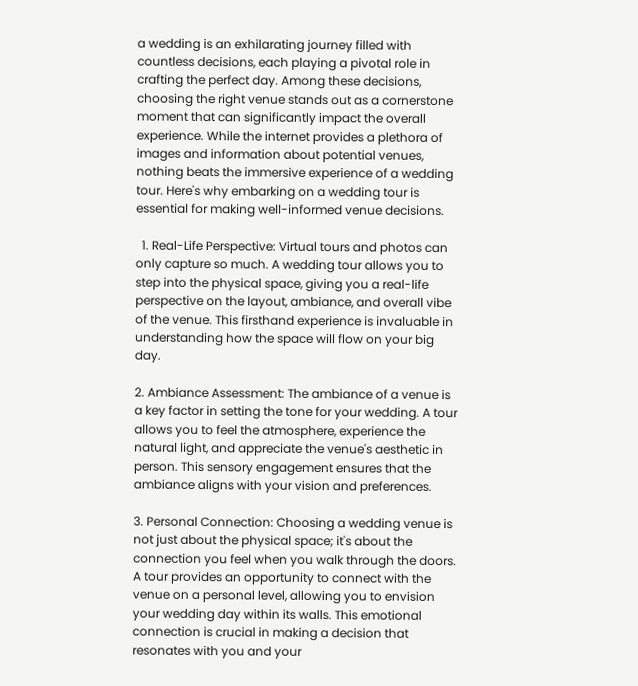a wedding is an exhilarating journey filled with countless decisions, each playing a pivotal role in crafting the perfect day. Among these decisions, choosing the right venue stands out as a cornerstone moment that can significantly impact the overall experience. While the internet provides a plethora of images and information about potential venues, nothing beats the immersive experience of a wedding tour. Here's why embarking on a wedding tour is essential for making well-informed venue decisions.

  1. Real-Life Perspective: Virtual tours and photos can only capture so much. A wedding tour allows you to step into the physical space, giving you a real-life perspective on the layout, ambiance, and overall vibe of the venue. This firsthand experience is invaluable in understanding how the space will flow on your big day.

2. Ambiance Assessment: The ambiance of a venue is a key factor in setting the tone for your wedding. A tour allows you to feel the atmosphere, experience the natural light, and appreciate the venue's aesthetic in person. This sensory engagement ensures that the ambiance aligns with your vision and preferences.

3. Personal Connection: Choosing a wedding venue is not just about the physical space; it's about the connection you feel when you walk through the doors. A tour provides an opportunity to connect with the venue on a personal level, allowing you to envision your wedding day within its walls. This emotional connection is crucial in making a decision that resonates with you and your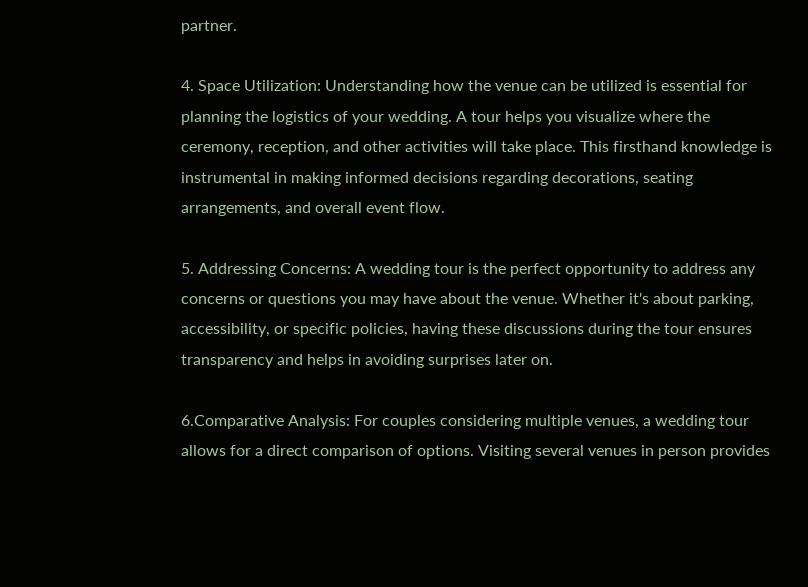partner.

4. Space Utilization: Understanding how the venue can be utilized is essential for planning the logistics of your wedding. A tour helps you visualize where the ceremony, reception, and other activities will take place. This firsthand knowledge is instrumental in making informed decisions regarding decorations, seating arrangements, and overall event flow.

5. Addressing Concerns: A wedding tour is the perfect opportunity to address any concerns or questions you may have about the venue. Whether it's about parking, accessibility, or specific policies, having these discussions during the tour ensures transparency and helps in avoiding surprises later on.

6.Comparative Analysis: For couples considering multiple venues, a wedding tour allows for a direct comparison of options. Visiting several venues in person provides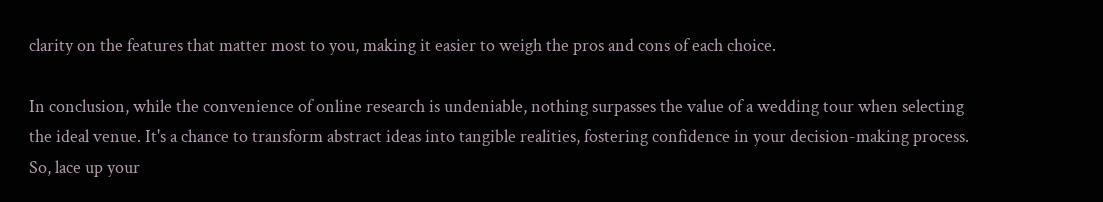clarity on the features that matter most to you, making it easier to weigh the pros and cons of each choice.

In conclusion, while the convenience of online research is undeniable, nothing surpasses the value of a wedding tour when selecting the ideal venue. It's a chance to transform abstract ideas into tangible realities, fostering confidence in your decision-making process. So, lace up your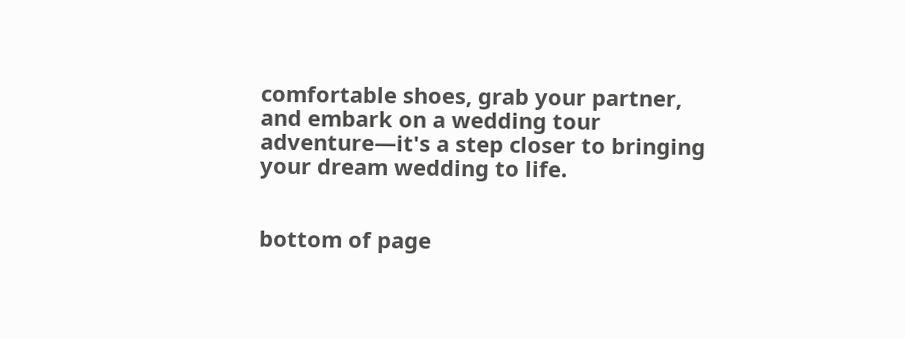comfortable shoes, grab your partner, and embark on a wedding tour adventure—it's a step closer to bringing your dream wedding to life.


bottom of page